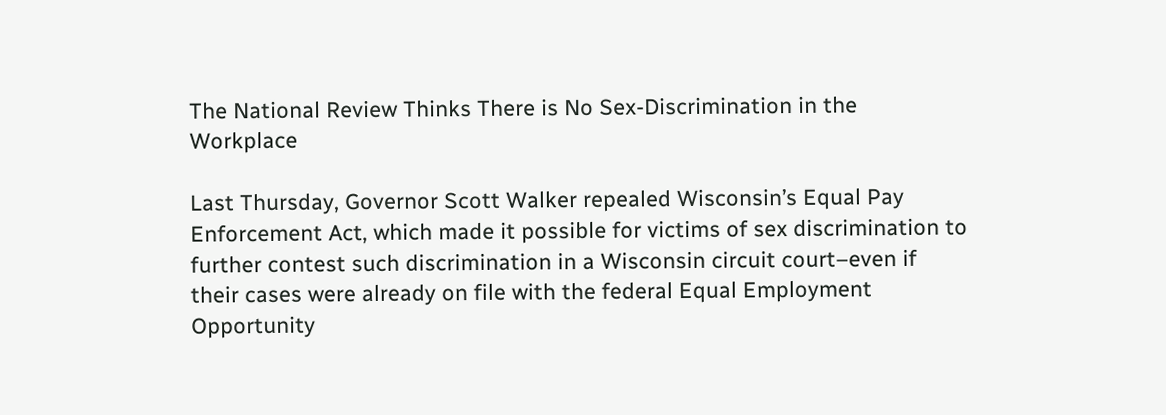The National Review Thinks There is No Sex-Discrimination in the Workplace

Last Thursday, Governor Scott Walker repealed Wisconsin’s Equal Pay Enforcement Act, which made it possible for victims of sex discrimination to further contest such discrimination in a Wisconsin circuit court–even if their cases were already on file with the federal Equal Employment Opportunity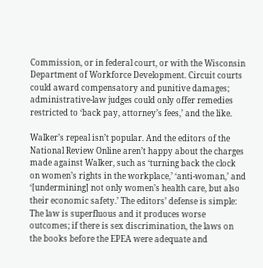Commission, or in federal court, or with the Wisconsin Department of Workforce Development. Circuit courts could award compensatory and punitive damages; administrative-law judges could only offer remedies restricted to ‘back pay, attorney’s fees,’ and the like.

Walker’s repeal isn’t popular. And the editors of the National Review Online aren’t happy about the charges made against Walker, such as ‘turning back the clock on women’s rights in the workplace,’ ‘anti-woman,’ and ‘[undermining] not only women’s health care, but also their economic safety.’ The editors’ defense is simple: The law is superfluous and it produces worse outcomes; if there is sex discrimination, the laws on the books before the EPEA were adequate and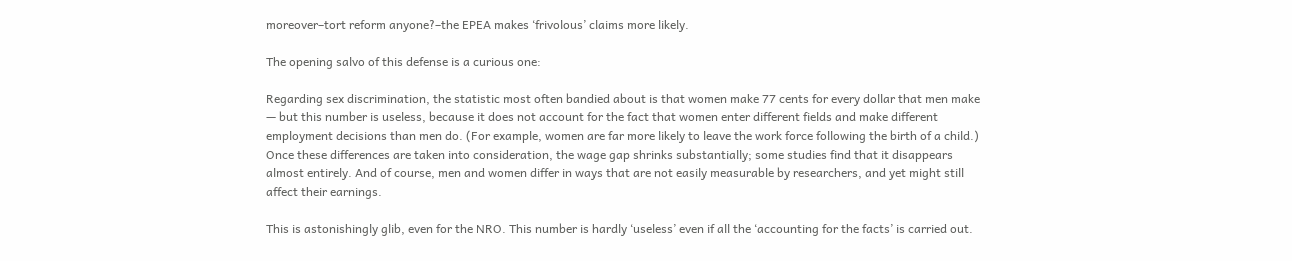moreover–tort reform anyone?–the EPEA makes ‘frivolous’ claims more likely.

The opening salvo of this defense is a curious one:

Regarding sex discrimination, the statistic most often bandied about is that women make 77 cents for every dollar that men make — but this number is useless, because it does not account for the fact that women enter different fields and make different employment decisions than men do. (For example, women are far more likely to leave the work force following the birth of a child.) Once these differences are taken into consideration, the wage gap shrinks substantially; some studies find that it disappears almost entirely. And of course, men and women differ in ways that are not easily measurable by researchers, and yet might still affect their earnings.

This is astonishingly glib, even for the NRO. This number is hardly ‘useless’ even if all the ‘accounting for the facts’ is carried out.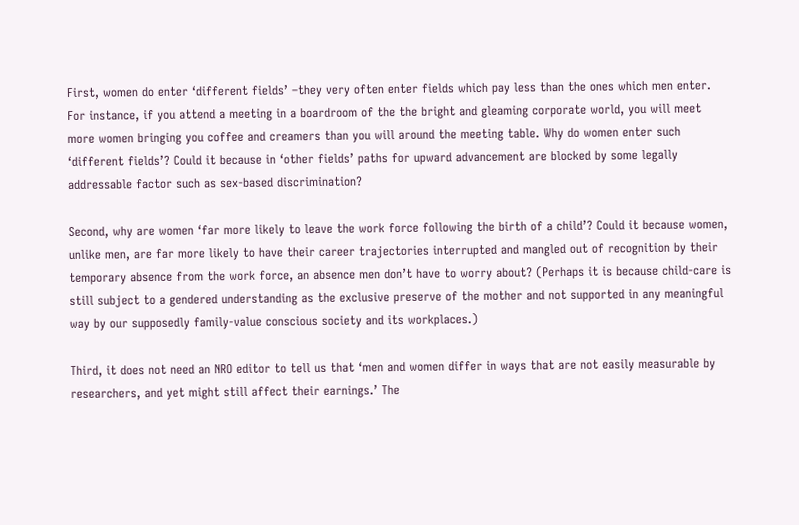First, women do enter ‘different fields’ –they very often enter fields which pay less than the ones which men enter. For instance, if you attend a meeting in a boardroom of the the bright and gleaming corporate world, you will meet more women bringing you coffee and creamers than you will around the meeting table. Why do women enter such ‘different fields’? Could it because in ‘other fields’ paths for upward advancement are blocked by some legally addressable factor such as sex-based discrimination?

Second, why are women ‘far more likely to leave the work force following the birth of a child’? Could it because women, unlike men, are far more likely to have their career trajectories interrupted and mangled out of recognition by their temporary absence from the work force, an absence men don’t have to worry about? (Perhaps it is because child-care is still subject to a gendered understanding as the exclusive preserve of the mother and not supported in any meaningful way by our supposedly family-value conscious society and its workplaces.)

Third, it does not need an NRO editor to tell us that ‘men and women differ in ways that are not easily measurable by researchers, and yet might still affect their earnings.’ The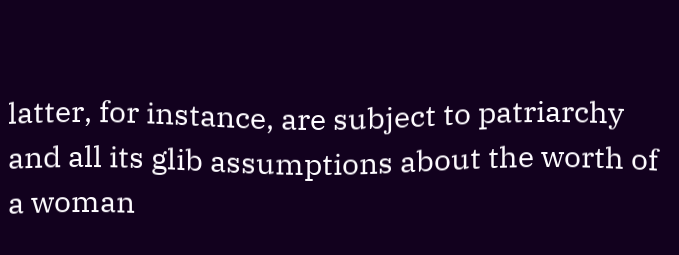latter, for instance, are subject to patriarchy and all its glib assumptions about the worth of a woman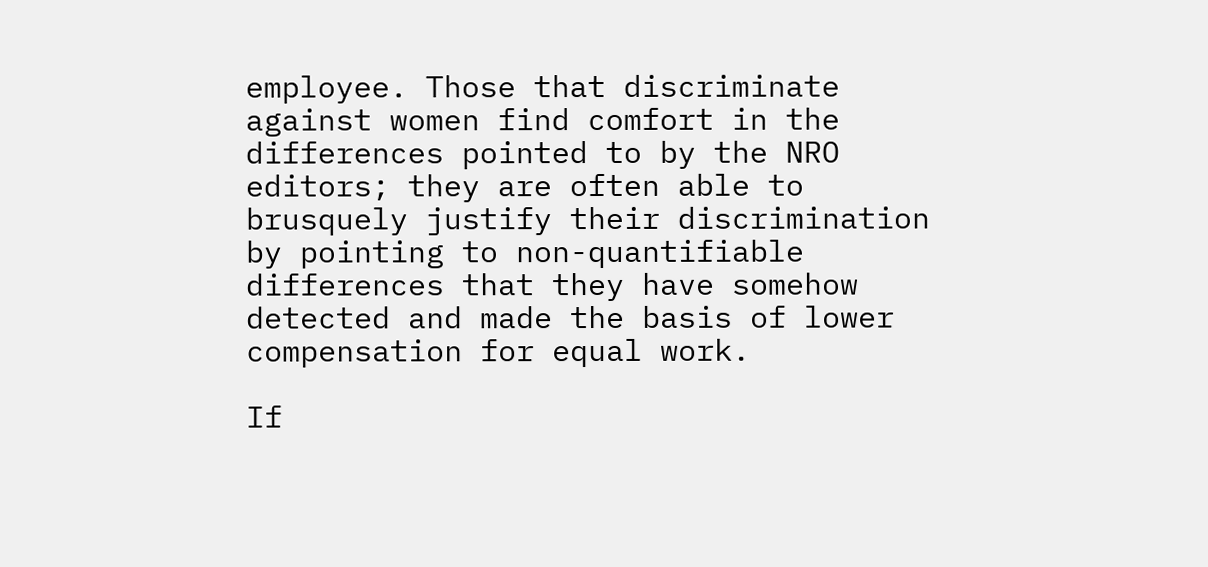employee. Those that discriminate against women find comfort in the differences pointed to by the NRO editors; they are often able to brusquely justify their discrimination by pointing to non-quantifiable differences that they have somehow detected and made the basis of lower compensation for equal work.

If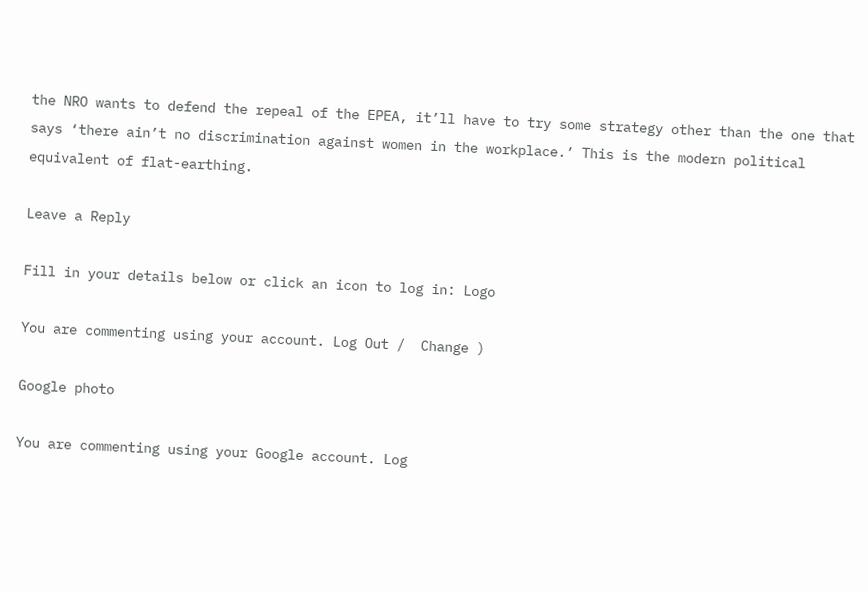the NRO wants to defend the repeal of the EPEA, it’ll have to try some strategy other than the one that says ‘there ain’t no discrimination against women in the workplace.’ This is the modern political equivalent of flat-earthing.

Leave a Reply

Fill in your details below or click an icon to log in: Logo

You are commenting using your account. Log Out /  Change )

Google photo

You are commenting using your Google account. Log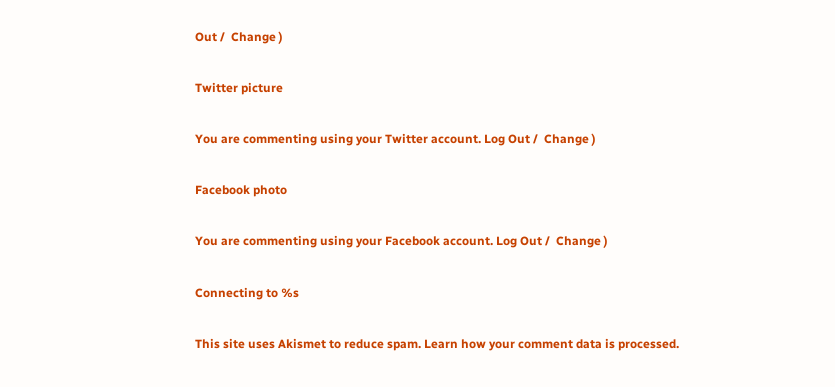Out /  Change )

Twitter picture

You are commenting using your Twitter account. Log Out /  Change )

Facebook photo

You are commenting using your Facebook account. Log Out /  Change )

Connecting to %s

This site uses Akismet to reduce spam. Learn how your comment data is processed.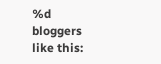%d bloggers like this: